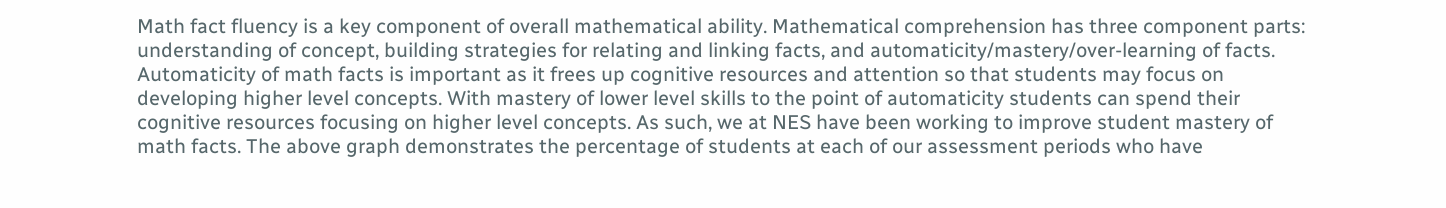Math fact fluency is a key component of overall mathematical ability. Mathematical comprehension has three component parts: understanding of concept, building strategies for relating and linking facts, and automaticity/mastery/over-learning of facts. Automaticity of math facts is important as it frees up cognitive resources and attention so that students may focus on developing higher level concepts. With mastery of lower level skills to the point of automaticity students can spend their cognitive resources focusing on higher level concepts. As such, we at NES have been working to improve student mastery of math facts. The above graph demonstrates the percentage of students at each of our assessment periods who have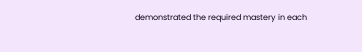demonstrated the required mastery in each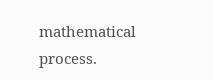mathematical process.